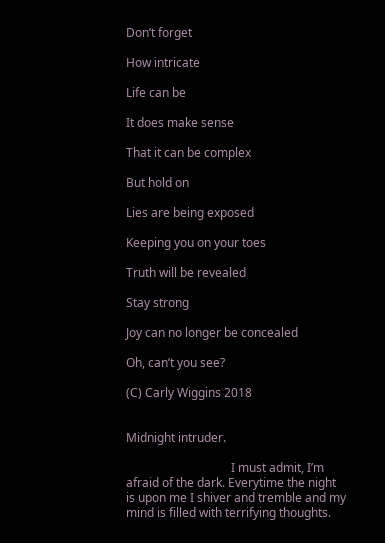Don’t forget

How intricate

Life can be

It does make sense

That it can be complex

But hold on

Lies are being exposed

Keeping you on your toes

Truth will be revealed

Stay strong

Joy can no longer be concealed

Oh, can’t you see?

(C) Carly Wiggins 2018


Midnight intruder.

                                   I must admit, I’m afraid of the dark. Everytime the night is upon me I shiver and tremble and my mind is filled with terrifying thoughts.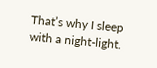That’s why I sleep with a night-light.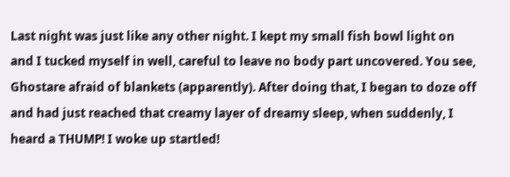Last night was just like any other night. I kept my small fish bowl light on and I tucked myself in well, careful to leave no body part uncovered. You see, Ghostare afraid of blankets (apparently). After doing that, I began to doze off and had just reached that creamy layer of dreamy sleep, when suddenly, I heard a THUMP! I woke up startled!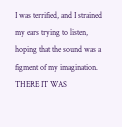I was terrified, and I strained my ears trying to listen, hoping that the sound was a figment of my imagination. THERE IT WAS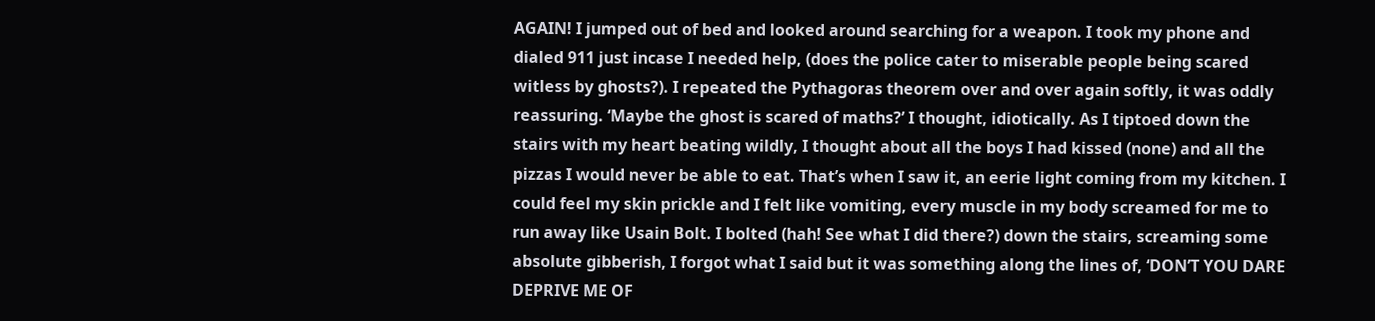AGAIN! I jumped out of bed and looked around searching for a weapon. I took my phone and dialed 911 just incase I needed help, (does the police cater to miserable people being scared witless by ghosts?). I repeated the Pythagoras theorem over and over again softly, it was oddly reassuring. ‘Maybe the ghost is scared of maths?’ I thought, idiotically. As I tiptoed down the stairs with my heart beating wildly, I thought about all the boys I had kissed (none) and all the pizzas I would never be able to eat. That’s when I saw it, an eerie light coming from my kitchen. I could feel my skin prickle and I felt like vomiting, every muscle in my body screamed for me to run away like Usain Bolt. I bolted (hah! See what I did there?) down the stairs, screaming some absolute gibberish, I forgot what I said but it was something along the lines of, ‘DON’T YOU DARE DEPRIVE ME OF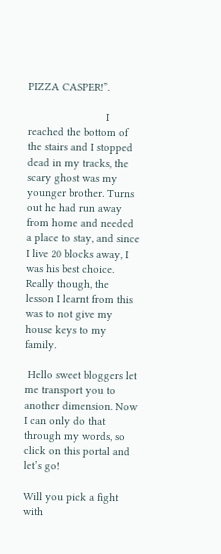PIZZA CASPER!”.

                          I reached the bottom of the stairs and I stopped dead in my tracks, the scary ghost was my younger brother. Turns out he had run away from home and needed a place to stay, and since I live 20 blocks away, I was his best choice. Really though, the lesson I learnt from this was to not give my house keys to my family.

 Hello sweet bloggers let me transport you to another dimension. Now I can only do that through my words, so click on this portal and let’s go!

Will you pick a fight with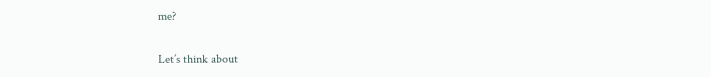me?

Let’s think about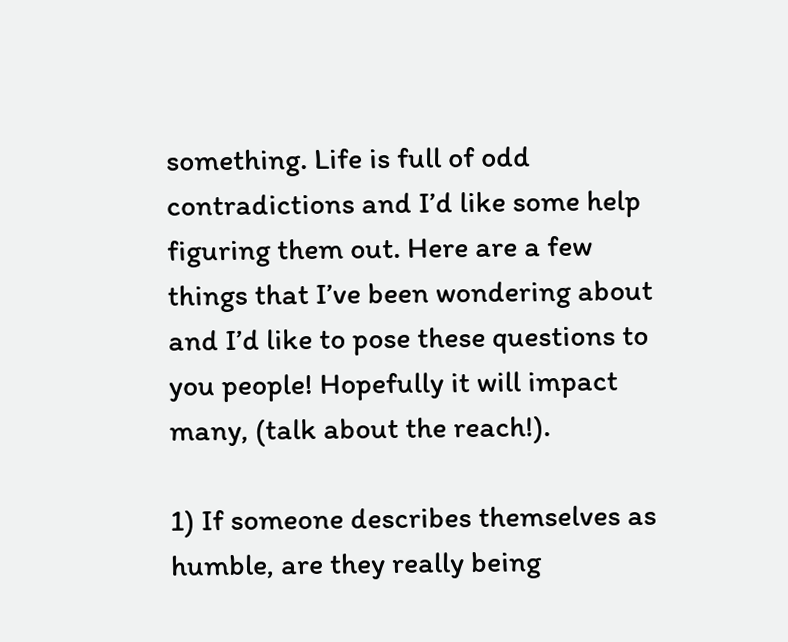something. Life is full of odd contradictions and I’d like some help figuring them out. Here are a few things that I’ve been wondering about and I’d like to pose these questions to you people! Hopefully it will impact many, (talk about the reach!).

1) If someone describes themselves as humble, are they really being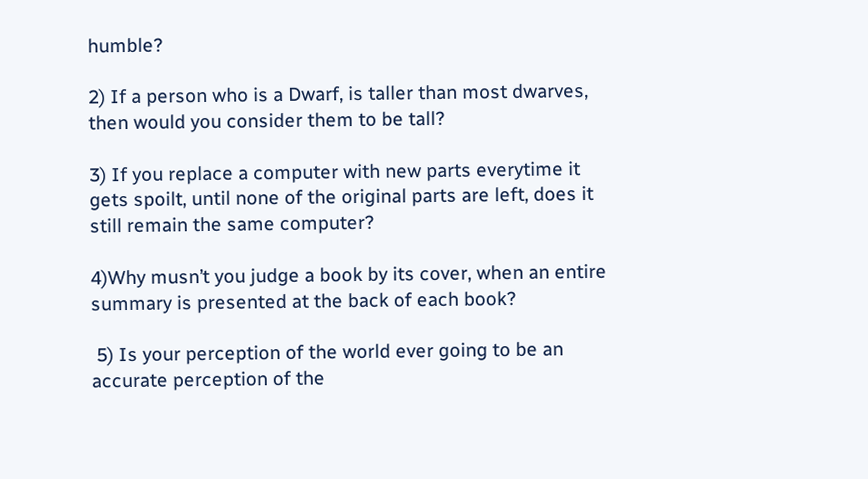humble?

2) If a person who is a Dwarf, is taller than most dwarves, then would you consider them to be tall?

3) If you replace a computer with new parts everytime it gets spoilt, until none of the original parts are left, does it still remain the same computer?

4)Why musn’t you judge a book by its cover, when an entire summary is presented at the back of each book?

 5) Is your perception of the world ever going to be an accurate perception of the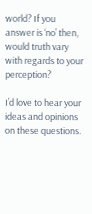world? If you answer is ‘no’ then, would truth vary with regards to your perception?

I’d love to hear your ideas and opinions on these questions.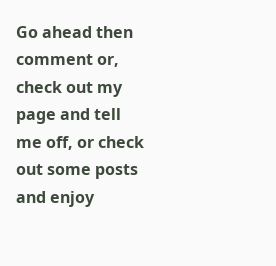Go ahead then comment or, check out my page and tell me off, or check out some posts and enjoy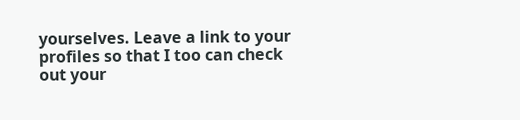yourselves. Leave a link to your profiles so that I too can check out your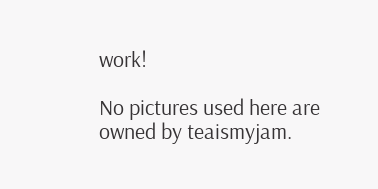work!

No pictures used here are owned by teaismyjam.